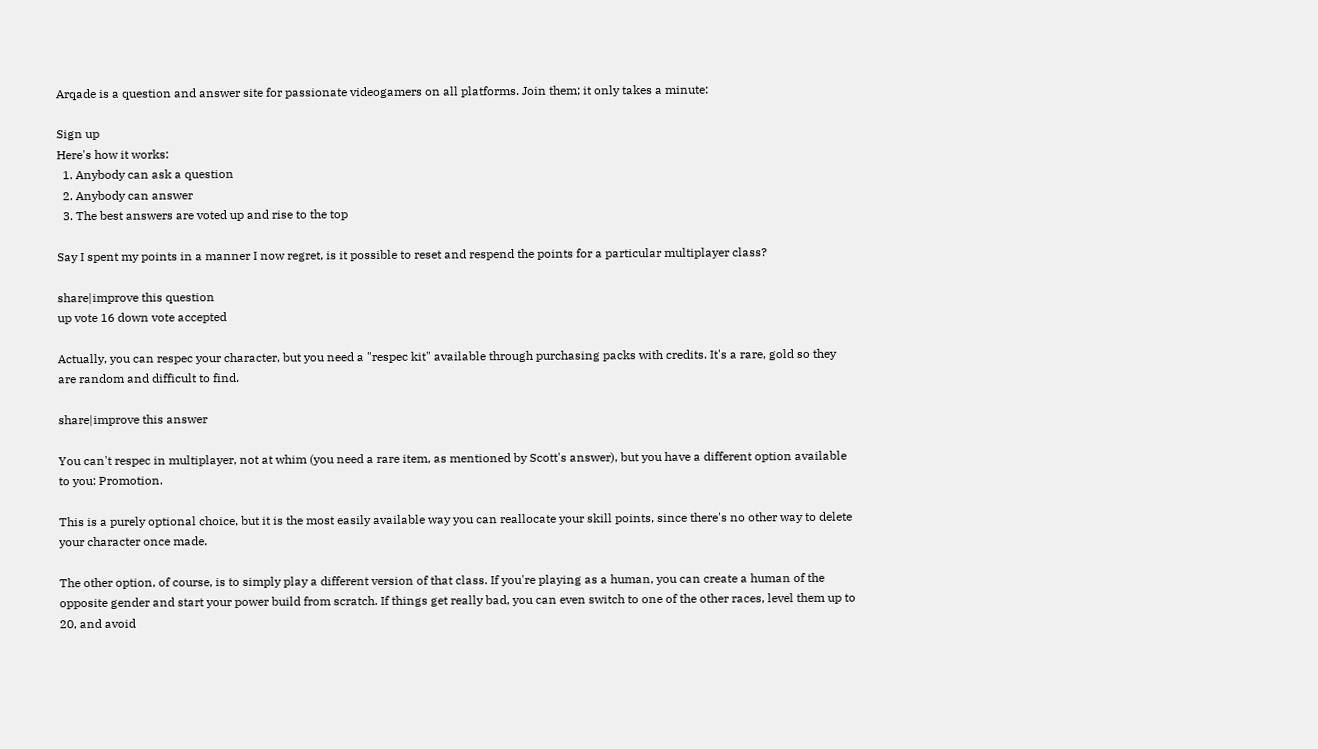Arqade is a question and answer site for passionate videogamers on all platforms. Join them; it only takes a minute:

Sign up
Here's how it works:
  1. Anybody can ask a question
  2. Anybody can answer
  3. The best answers are voted up and rise to the top

Say I spent my points in a manner I now regret, is it possible to reset and respend the points for a particular multiplayer class?

share|improve this question
up vote 16 down vote accepted

Actually, you can respec your character, but you need a "respec kit" available through purchasing packs with credits. It's a rare, gold so they are random and difficult to find.

share|improve this answer

You can't respec in multiplayer, not at whim (you need a rare item, as mentioned by Scott's answer), but you have a different option available to you: Promotion.

This is a purely optional choice, but it is the most easily available way you can reallocate your skill points, since there's no other way to delete your character once made.

The other option, of course, is to simply play a different version of that class. If you're playing as a human, you can create a human of the opposite gender and start your power build from scratch. If things get really bad, you can even switch to one of the other races, level them up to 20, and avoid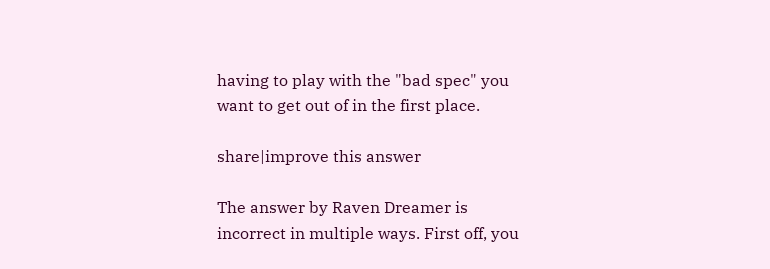having to play with the "bad spec" you want to get out of in the first place.

share|improve this answer

The answer by Raven Dreamer is incorrect in multiple ways. First off, you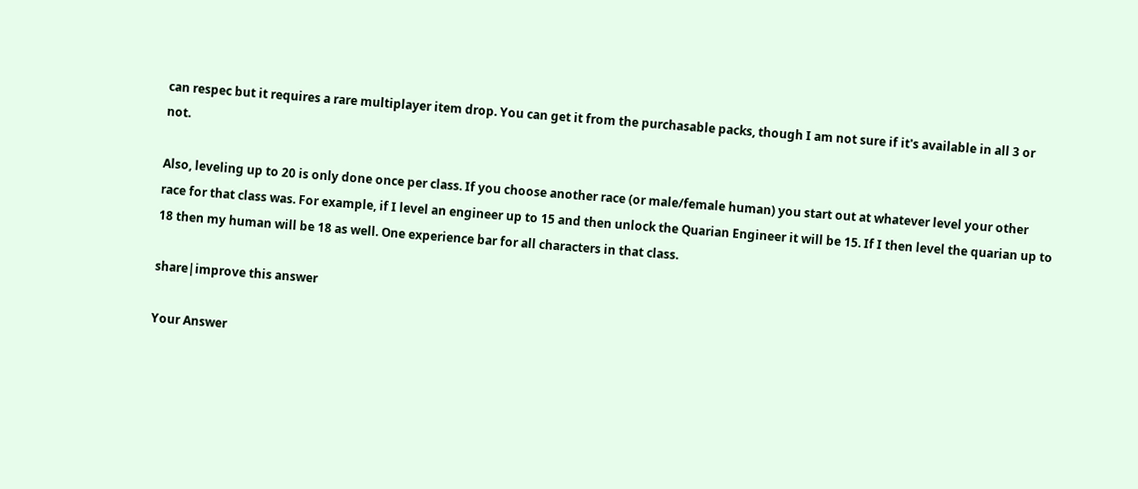can respec but it requires a rare multiplayer item drop. You can get it from the purchasable packs, though I am not sure if it's available in all 3 or not.

Also, leveling up to 20 is only done once per class. If you choose another race (or male/female human) you start out at whatever level your other race for that class was. For example, if I level an engineer up to 15 and then unlock the Quarian Engineer it will be 15. If I then level the quarian up to 18 then my human will be 18 as well. One experience bar for all characters in that class.

share|improve this answer

Your Answer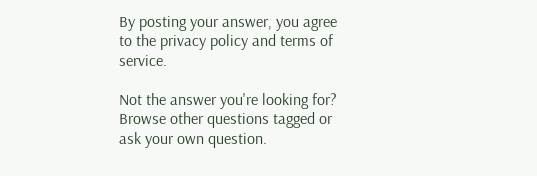By posting your answer, you agree to the privacy policy and terms of service.

Not the answer you're looking for? Browse other questions tagged or ask your own question.